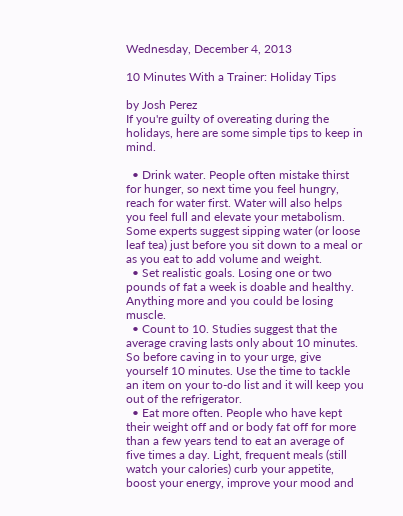Wednesday, December 4, 2013

10 Minutes With a Trainer: Holiday Tips

by Josh Perez
If you're guilty of overeating during the holidays, here are some simple tips to keep in mind.

  • Drink water. People often mistake thirst for hunger, so next time you feel hungry, reach for water first. Water will also helps you feel full and elevate your metabolism. Some experts suggest sipping water (or loose leaf tea) just before you sit down to a meal or as you eat to add volume and weight.
  • Set realistic goals. Losing one or two pounds of fat a week is doable and healthy. Anything more and you could be losing muscle.
  • Count to 10. Studies suggest that the average craving lasts only about 10 minutes. So before caving in to your urge, give yourself 10 minutes. Use the time to tackle an item on your to-do list and it will keep you out of the refrigerator.
  • Eat more often. People who have kept their weight off and or body fat off for more than a few years tend to eat an average of five times a day. Light, frequent meals (still watch your calories) curb your appetite, boost your energy, improve your mood and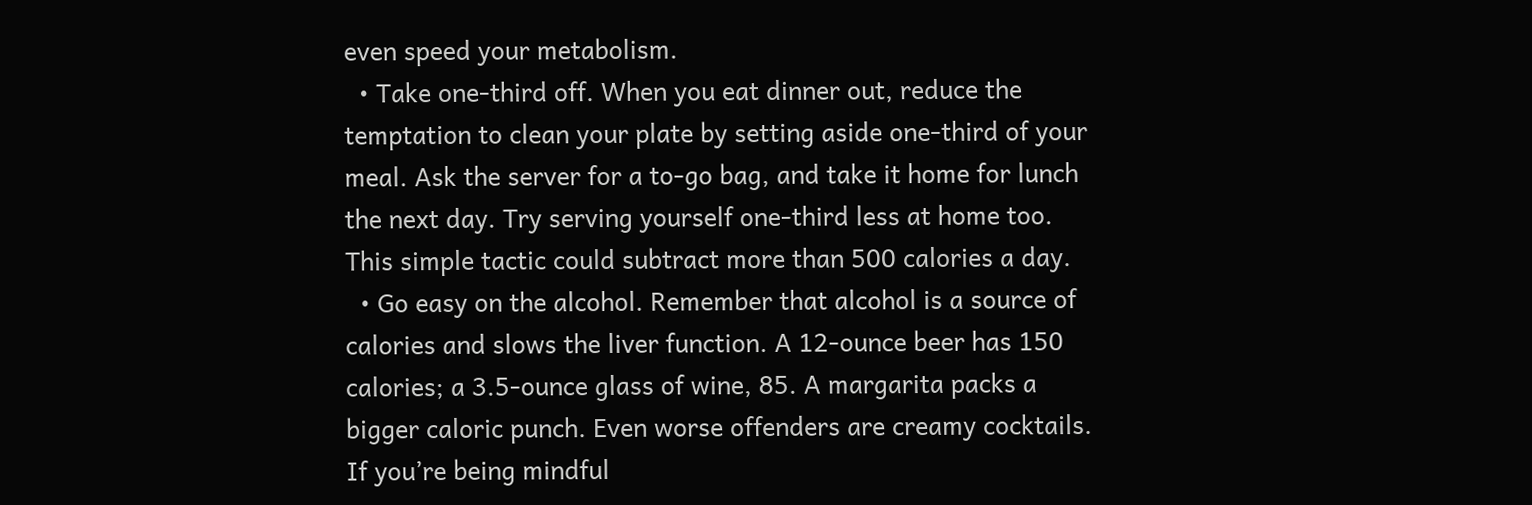even speed your metabolism.
  • Take one-third off. When you eat dinner out, reduce the temptation to clean your plate by setting aside one-third of your meal. Ask the server for a to-go bag, and take it home for lunch the next day. Try serving yourself one-third less at home too. This simple tactic could subtract more than 500 calories a day.
  • Go easy on the alcohol. Remember that alcohol is a source of calories and slows the liver function. A 12-ounce beer has 150 calories; a 3.5-ounce glass of wine, 85. A margarita packs a bigger caloric punch. Even worse offenders are creamy cocktails. If you’re being mindful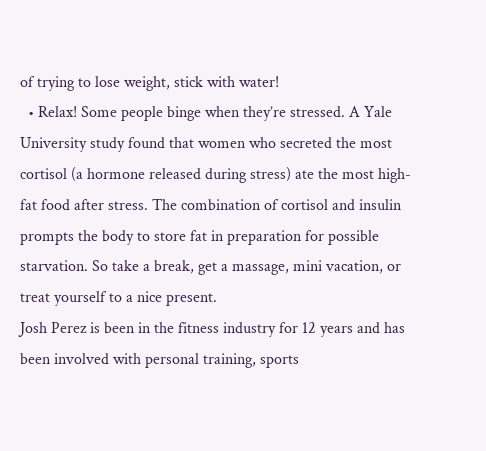of trying to lose weight, stick with water!
  • Relax! Some people binge when they’re stressed. A Yale University study found that women who secreted the most cortisol (a hormone released during stress) ate the most high-fat food after stress. The combination of cortisol and insulin prompts the body to store fat in preparation for possible starvation. So take a break, get a massage, mini vacation, or treat yourself to a nice present.
Josh Perez is been in the fitness industry for 12 years and has been involved with personal training, sports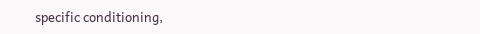specific conditioning,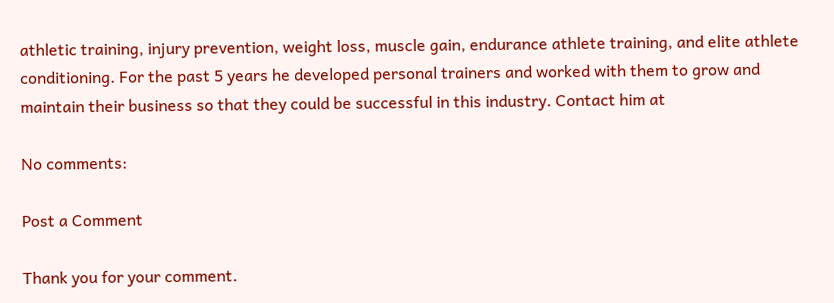athletic training, injury prevention, weight loss, muscle gain, endurance athlete training, and elite athlete conditioning. For the past 5 years he developed personal trainers and worked with them to grow and maintain their business so that they could be successful in this industry. Contact him at

No comments:

Post a Comment

Thank you for your comment.